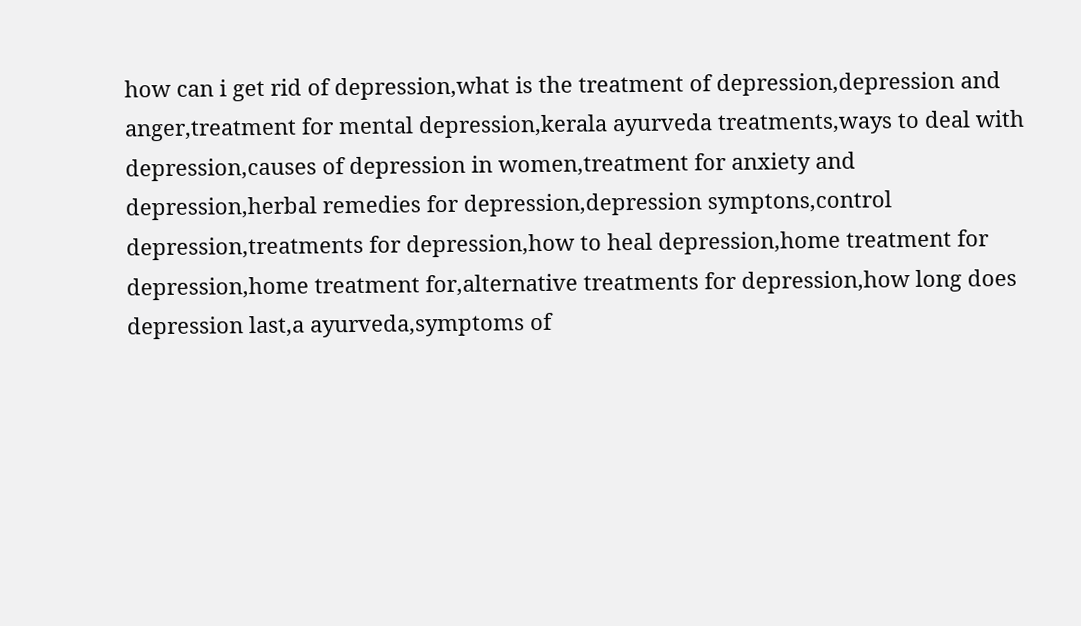how can i get rid of depression,what is the treatment of depression,depression and anger,treatment for mental depression,kerala ayurveda treatments,ways to deal with depression,causes of depression in women,treatment for anxiety and depression,herbal remedies for depression,depression symptons,control depression,treatments for depression,how to heal depression,home treatment for depression,home treatment for,alternative treatments for depression,how long does depression last,a ayurveda,symptoms of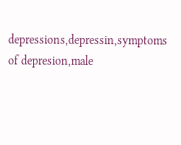depressions,depressin,symptoms of depresion,male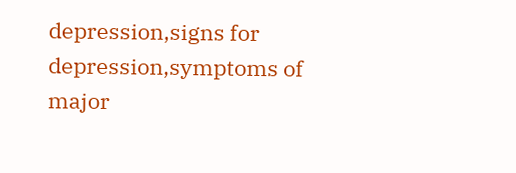depression,signs for depression,symptoms of major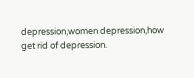depression,women depression,how get rid of depression.